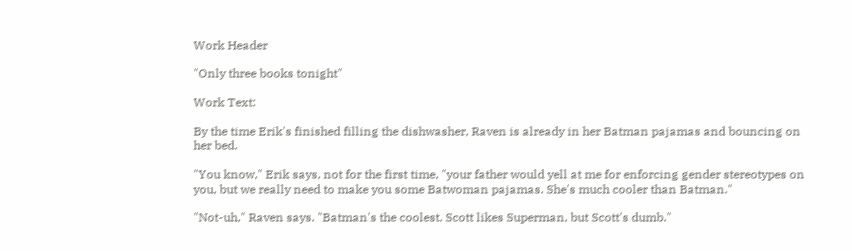Work Header

"Only three books tonight"

Work Text:

By the time Erik's finished filling the dishwasher, Raven is already in her Batman pajamas and bouncing on her bed.

"You know," Erik says, not for the first time, "your father would yell at me for enforcing gender stereotypes on you, but we really need to make you some Batwoman pajamas. She's much cooler than Batman."

"Not-uh," Raven says. "Batman's the coolest. Scott likes Superman, but Scott's dumb."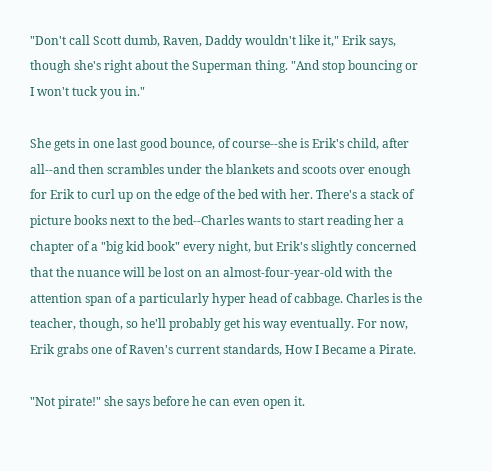"Don't call Scott dumb, Raven, Daddy wouldn't like it," Erik says, though she's right about the Superman thing. "And stop bouncing or I won't tuck you in."

She gets in one last good bounce, of course--she is Erik's child, after all--and then scrambles under the blankets and scoots over enough for Erik to curl up on the edge of the bed with her. There's a stack of picture books next to the bed--Charles wants to start reading her a chapter of a "big kid book" every night, but Erik's slightly concerned that the nuance will be lost on an almost-four-year-old with the attention span of a particularly hyper head of cabbage. Charles is the teacher, though, so he'll probably get his way eventually. For now, Erik grabs one of Raven's current standards, How I Became a Pirate.

"Not pirate!" she says before he can even open it.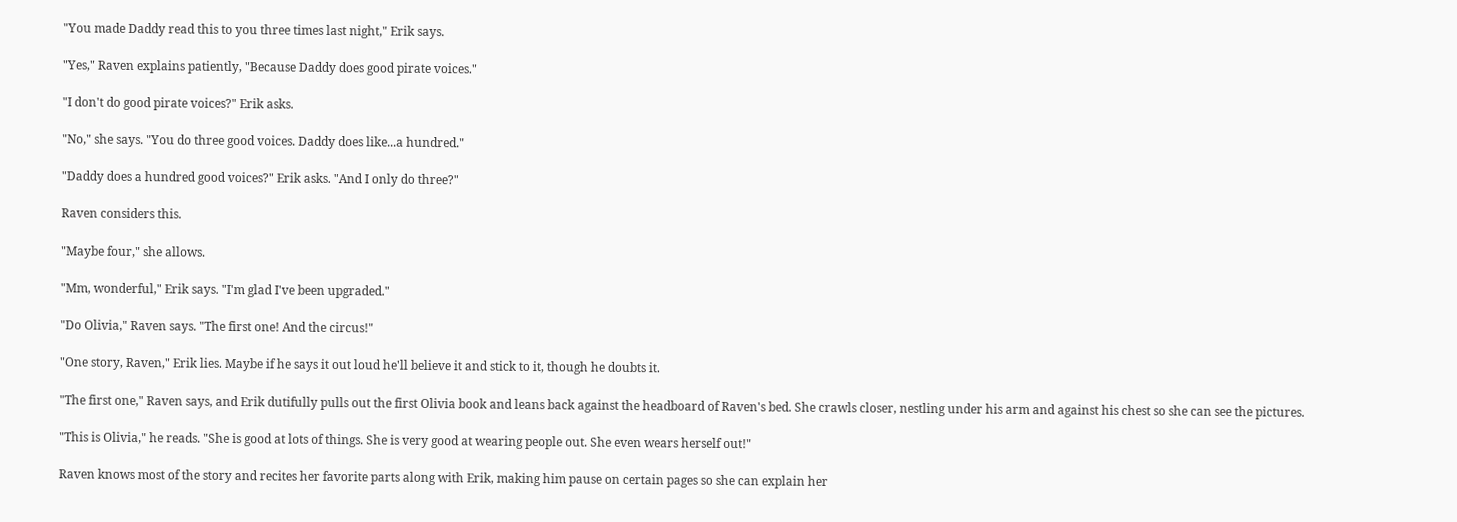"You made Daddy read this to you three times last night," Erik says.

"Yes," Raven explains patiently, "Because Daddy does good pirate voices."

"I don't do good pirate voices?" Erik asks.

"No," she says. "You do three good voices. Daddy does like...a hundred."

"Daddy does a hundred good voices?" Erik asks. "And I only do three?"

Raven considers this.

"Maybe four," she allows.

"Mm, wonderful," Erik says. "I'm glad I've been upgraded."

"Do Olivia," Raven says. "The first one! And the circus!"

"One story, Raven," Erik lies. Maybe if he says it out loud he'll believe it and stick to it, though he doubts it.

"The first one," Raven says, and Erik dutifully pulls out the first Olivia book and leans back against the headboard of Raven's bed. She crawls closer, nestling under his arm and against his chest so she can see the pictures.

"This is Olivia," he reads. "She is good at lots of things. She is very good at wearing people out. She even wears herself out!"

Raven knows most of the story and recites her favorite parts along with Erik, making him pause on certain pages so she can explain her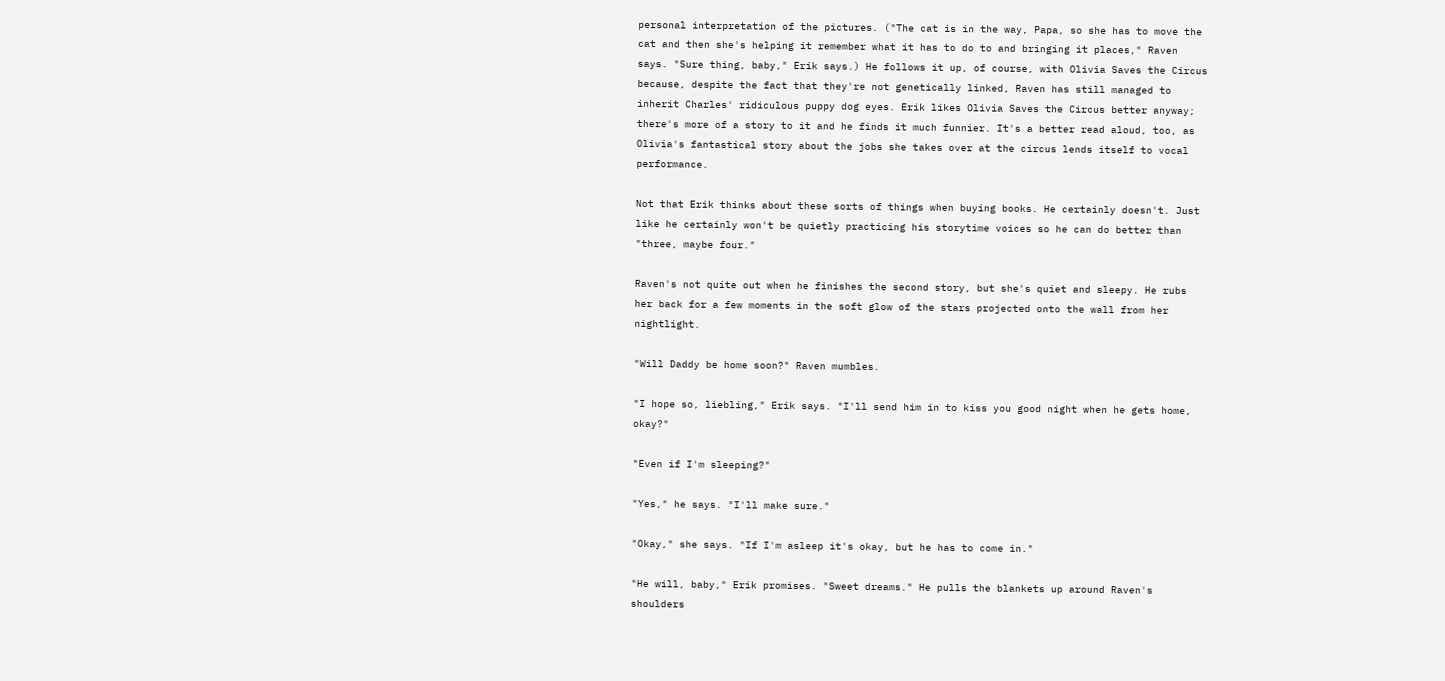personal interpretation of the pictures. ("The cat is in the way, Papa, so she has to move the cat and then she's helping it remember what it has to do to and bringing it places," Raven says. "Sure thing, baby," Erik says.) He follows it up, of course, with Olivia Saves the Circus because, despite the fact that they're not genetically linked, Raven has still managed to inherit Charles' ridiculous puppy dog eyes. Erik likes Olivia Saves the Circus better anyway; there's more of a story to it and he finds it much funnier. It's a better read aloud, too, as Olivia's fantastical story about the jobs she takes over at the circus lends itself to vocal performance.

Not that Erik thinks about these sorts of things when buying books. He certainly doesn't. Just like he certainly won't be quietly practicing his storytime voices so he can do better than "three, maybe four."

Raven's not quite out when he finishes the second story, but she's quiet and sleepy. He rubs her back for a few moments in the soft glow of the stars projected onto the wall from her nightlight.

"Will Daddy be home soon?" Raven mumbles.

"I hope so, liebling," Erik says. "I'll send him in to kiss you good night when he gets home, okay?"

"Even if I'm sleeping?"

"Yes," he says. "I'll make sure."

"Okay," she says. "If I'm asleep it's okay, but he has to come in."

"He will, baby," Erik promises. "Sweet dreams." He pulls the blankets up around Raven's shoulders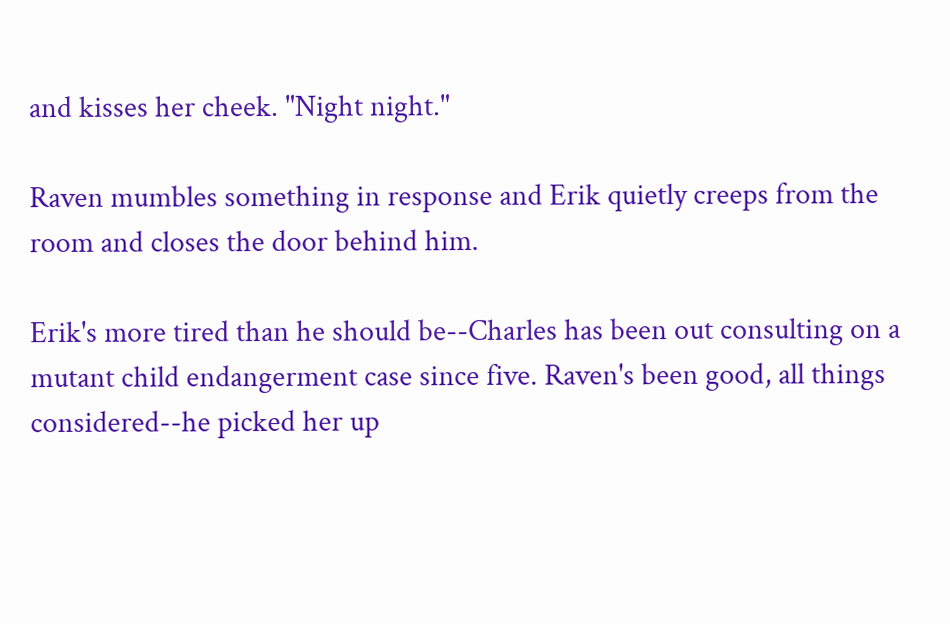and kisses her cheek. "Night night."

Raven mumbles something in response and Erik quietly creeps from the room and closes the door behind him.

Erik's more tired than he should be--Charles has been out consulting on a mutant child endangerment case since five. Raven's been good, all things considered--he picked her up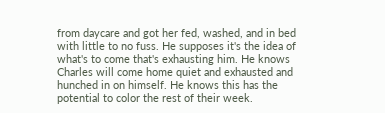from daycare and got her fed, washed, and in bed with little to no fuss. He supposes it's the idea of what's to come that's exhausting him. He knows Charles will come home quiet and exhausted and hunched in on himself. He knows this has the potential to color the rest of their week.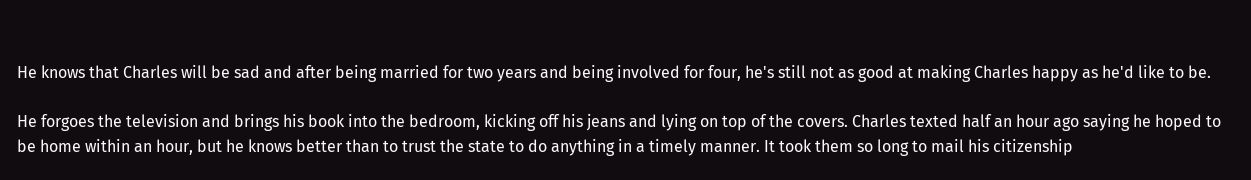He knows that Charles will be sad and after being married for two years and being involved for four, he's still not as good at making Charles happy as he'd like to be.

He forgoes the television and brings his book into the bedroom, kicking off his jeans and lying on top of the covers. Charles texted half an hour ago saying he hoped to be home within an hour, but he knows better than to trust the state to do anything in a timely manner. It took them so long to mail his citizenship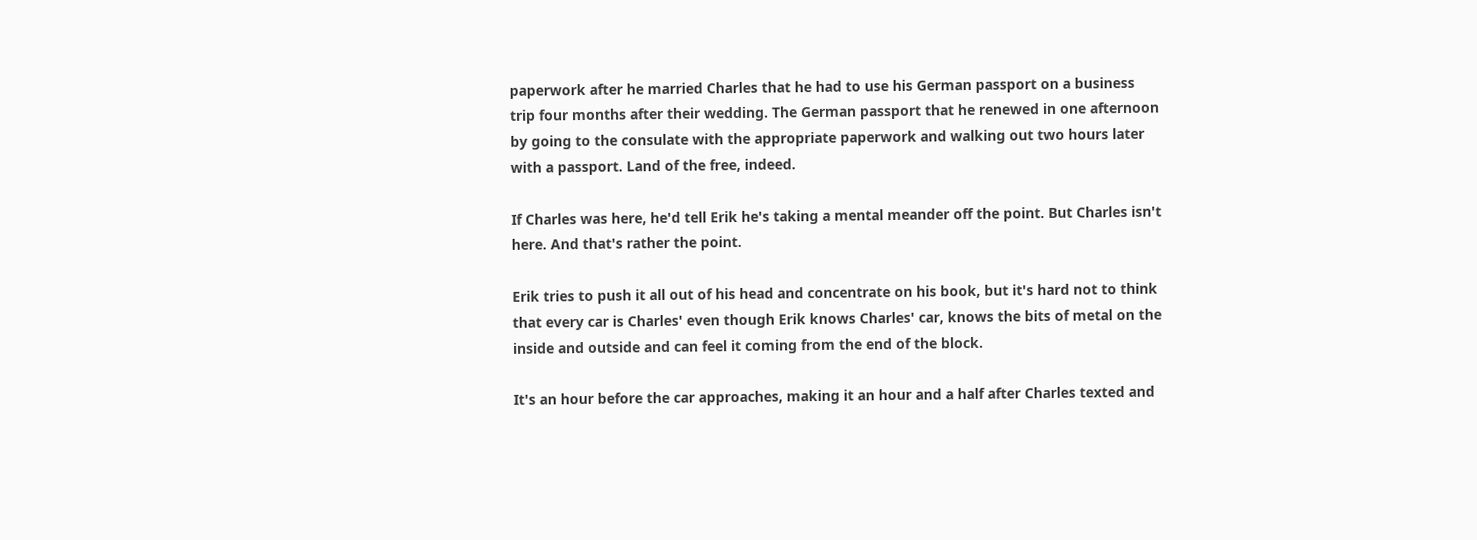paperwork after he married Charles that he had to use his German passport on a business trip four months after their wedding. The German passport that he renewed in one afternoon by going to the consulate with the appropriate paperwork and walking out two hours later with a passport. Land of the free, indeed.

If Charles was here, he'd tell Erik he's taking a mental meander off the point. But Charles isn't here. And that's rather the point.

Erik tries to push it all out of his head and concentrate on his book, but it's hard not to think that every car is Charles' even though Erik knows Charles' car, knows the bits of metal on the inside and outside and can feel it coming from the end of the block.

It's an hour before the car approaches, making it an hour and a half after Charles texted and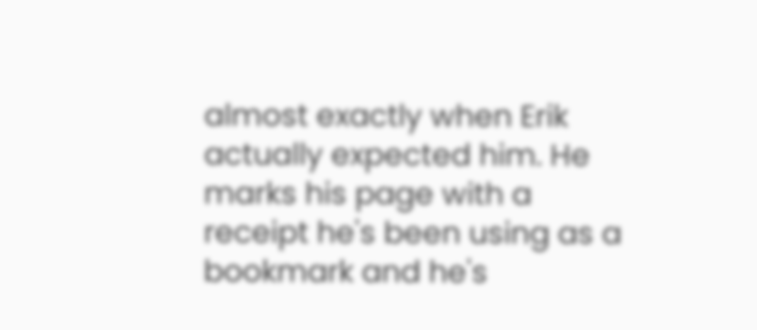almost exactly when Erik actually expected him. He marks his page with a receipt he's been using as a bookmark and he's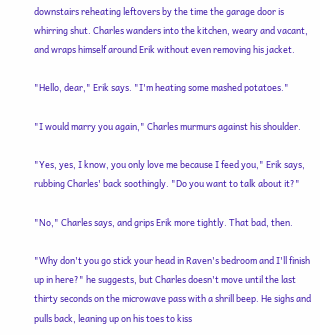downstairs reheating leftovers by the time the garage door is whirring shut. Charles wanders into the kitchen, weary and vacant, and wraps himself around Erik without even removing his jacket.

"Hello, dear," Erik says. "I'm heating some mashed potatoes."

"I would marry you again," Charles murmurs against his shoulder.

"Yes, yes, I know, you only love me because I feed you," Erik says, rubbing Charles' back soothingly. "Do you want to talk about it?"

"No," Charles says, and grips Erik more tightly. That bad, then.

"Why don't you go stick your head in Raven's bedroom and I'll finish up in here?" he suggests, but Charles doesn't move until the last thirty seconds on the microwave pass with a shrill beep. He sighs and pulls back, leaning up on his toes to kiss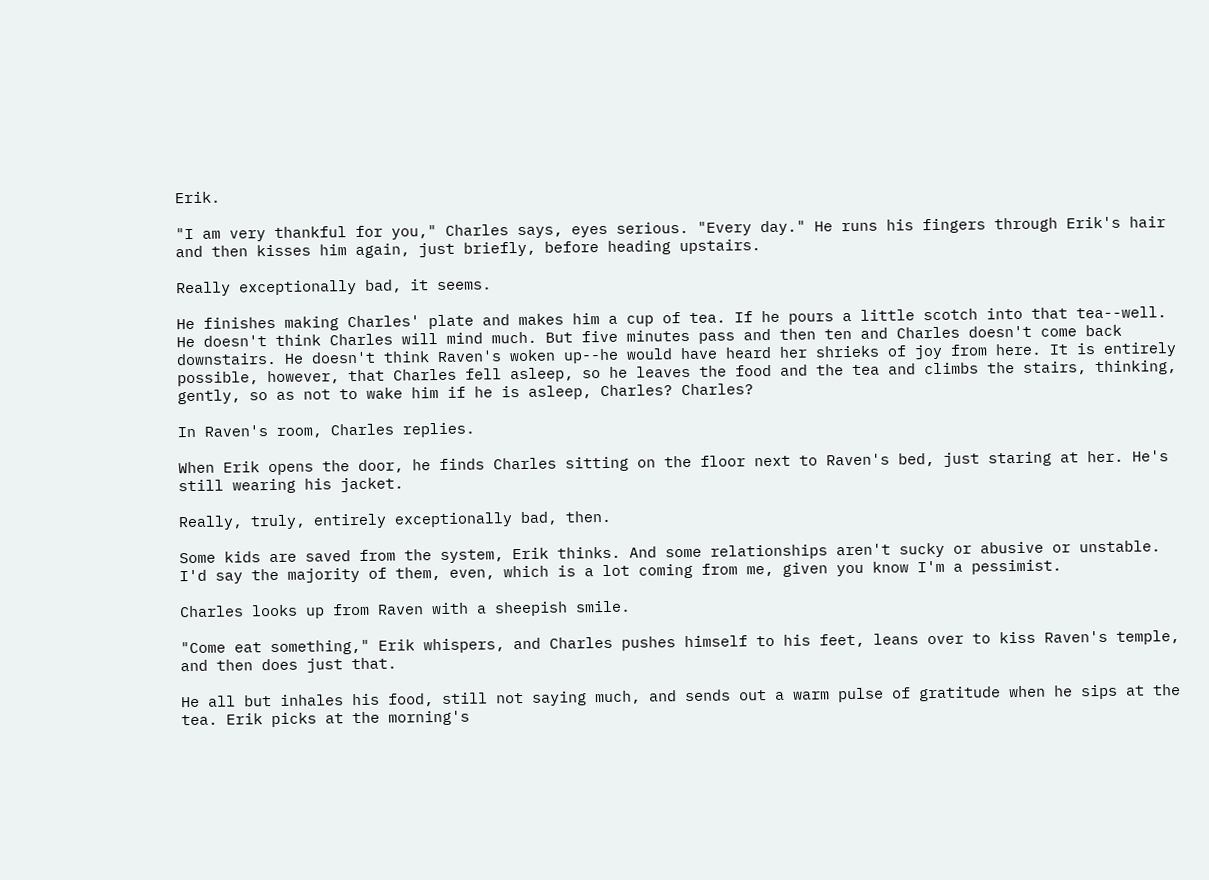Erik.

"I am very thankful for you," Charles says, eyes serious. "Every day." He runs his fingers through Erik's hair and then kisses him again, just briefly, before heading upstairs.

Really exceptionally bad, it seems.

He finishes making Charles' plate and makes him a cup of tea. If he pours a little scotch into that tea--well. He doesn't think Charles will mind much. But five minutes pass and then ten and Charles doesn't come back downstairs. He doesn't think Raven's woken up--he would have heard her shrieks of joy from here. It is entirely possible, however, that Charles fell asleep, so he leaves the food and the tea and climbs the stairs, thinking, gently, so as not to wake him if he is asleep, Charles? Charles?

In Raven's room, Charles replies.

When Erik opens the door, he finds Charles sitting on the floor next to Raven's bed, just staring at her. He's still wearing his jacket.

Really, truly, entirely exceptionally bad, then.

Some kids are saved from the system, Erik thinks. And some relationships aren't sucky or abusive or unstable. I'd say the majority of them, even, which is a lot coming from me, given you know I'm a pessimist.

Charles looks up from Raven with a sheepish smile.

"Come eat something," Erik whispers, and Charles pushes himself to his feet, leans over to kiss Raven's temple, and then does just that.

He all but inhales his food, still not saying much, and sends out a warm pulse of gratitude when he sips at the tea. Erik picks at the morning's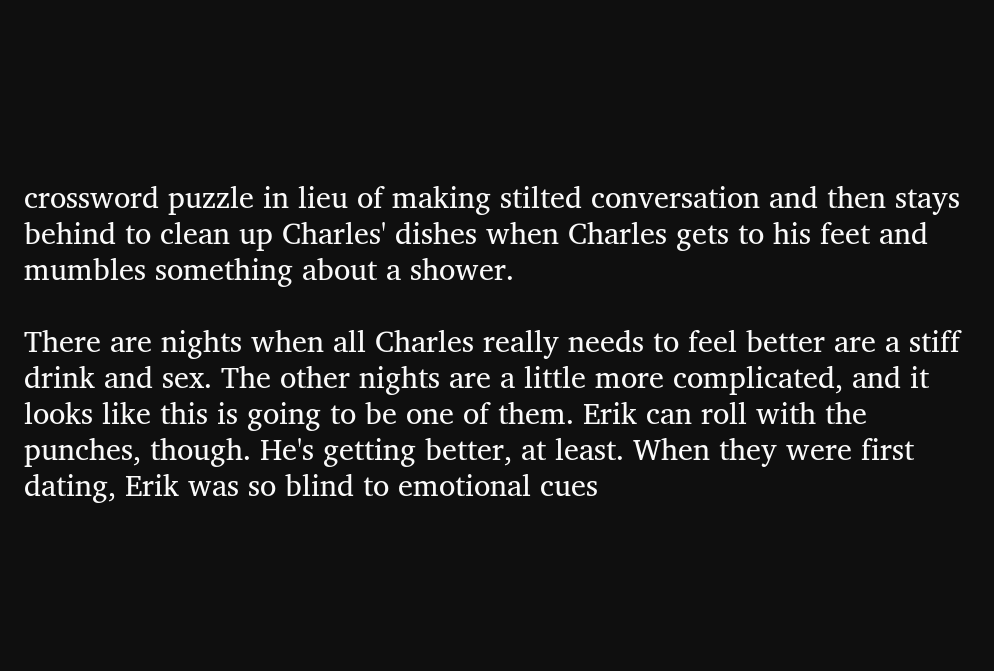crossword puzzle in lieu of making stilted conversation and then stays behind to clean up Charles' dishes when Charles gets to his feet and mumbles something about a shower.

There are nights when all Charles really needs to feel better are a stiff drink and sex. The other nights are a little more complicated, and it looks like this is going to be one of them. Erik can roll with the punches, though. He's getting better, at least. When they were first dating, Erik was so blind to emotional cues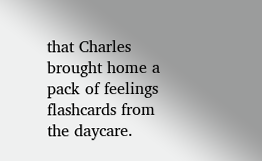that Charles brought home a pack of feelings flashcards from the daycare.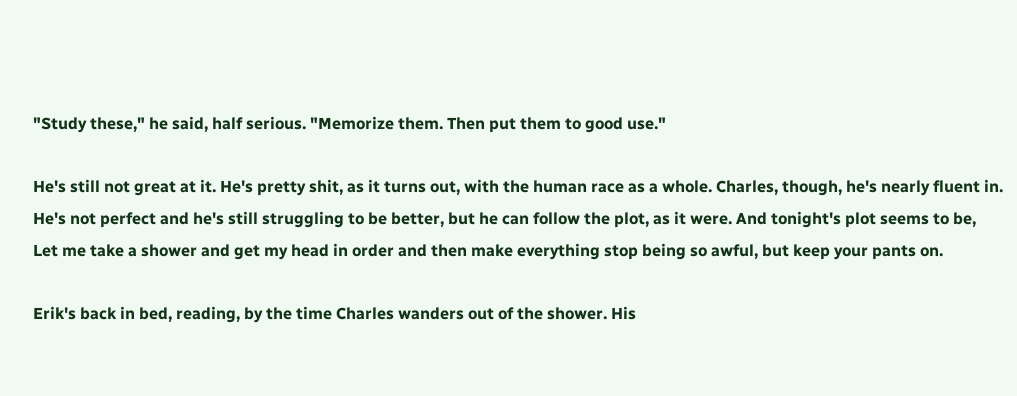"Study these," he said, half serious. "Memorize them. Then put them to good use."

He's still not great at it. He's pretty shit, as it turns out, with the human race as a whole. Charles, though, he's nearly fluent in. He's not perfect and he's still struggling to be better, but he can follow the plot, as it were. And tonight's plot seems to be, Let me take a shower and get my head in order and then make everything stop being so awful, but keep your pants on.

Erik's back in bed, reading, by the time Charles wanders out of the shower. His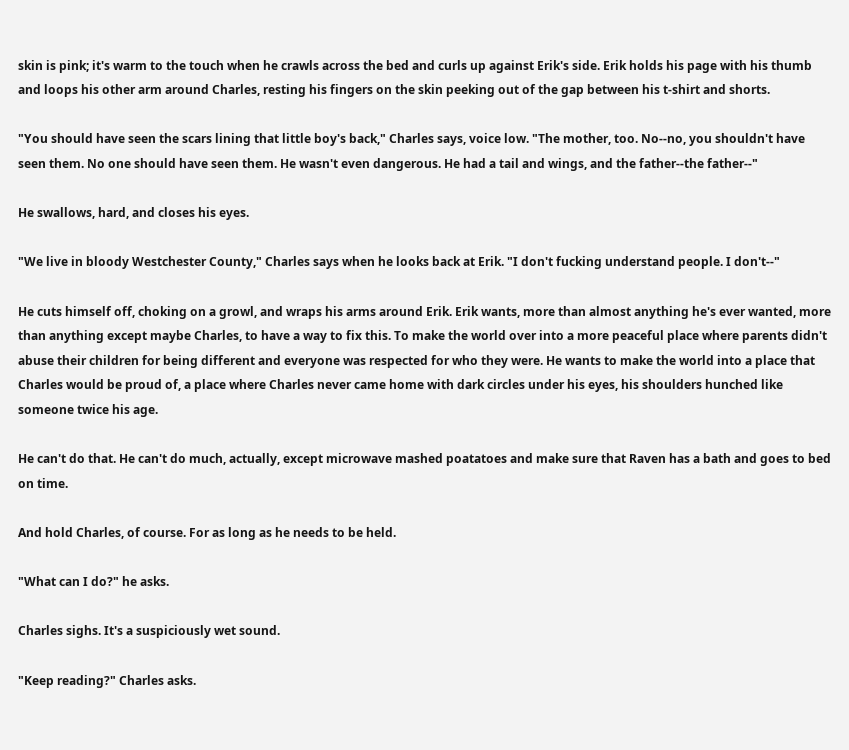skin is pink; it's warm to the touch when he crawls across the bed and curls up against Erik's side. Erik holds his page with his thumb and loops his other arm around Charles, resting his fingers on the skin peeking out of the gap between his t-shirt and shorts.

"You should have seen the scars lining that little boy's back," Charles says, voice low. "The mother, too. No--no, you shouldn't have seen them. No one should have seen them. He wasn't even dangerous. He had a tail and wings, and the father--the father--"

He swallows, hard, and closes his eyes.

"We live in bloody Westchester County," Charles says when he looks back at Erik. "I don't fucking understand people. I don't--"

He cuts himself off, choking on a growl, and wraps his arms around Erik. Erik wants, more than almost anything he's ever wanted, more than anything except maybe Charles, to have a way to fix this. To make the world over into a more peaceful place where parents didn't abuse their children for being different and everyone was respected for who they were. He wants to make the world into a place that Charles would be proud of, a place where Charles never came home with dark circles under his eyes, his shoulders hunched like someone twice his age.

He can't do that. He can't do much, actually, except microwave mashed poatatoes and make sure that Raven has a bath and goes to bed on time.

And hold Charles, of course. For as long as he needs to be held.

"What can I do?" he asks.

Charles sighs. It's a suspiciously wet sound.

"Keep reading?" Charles asks.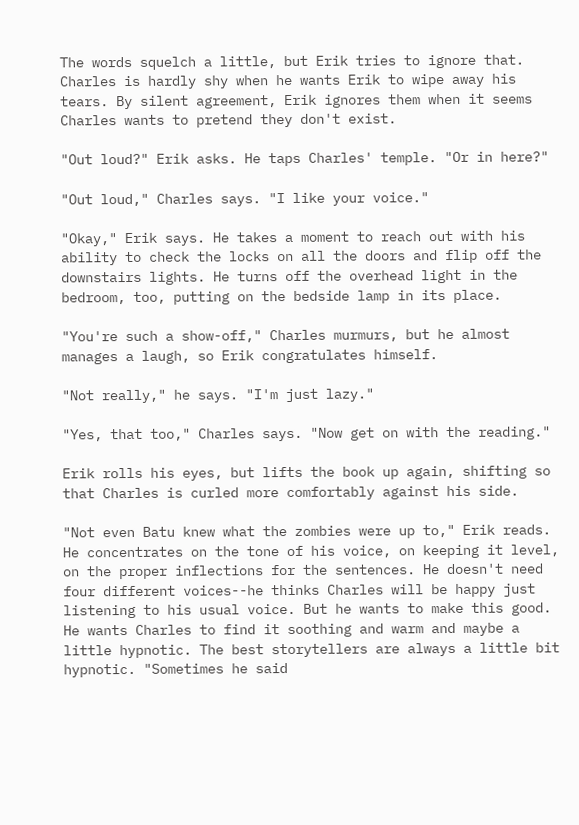The words squelch a little, but Erik tries to ignore that. Charles is hardly shy when he wants Erik to wipe away his tears. By silent agreement, Erik ignores them when it seems Charles wants to pretend they don't exist.

"Out loud?" Erik asks. He taps Charles' temple. "Or in here?"

"Out loud," Charles says. "I like your voice."

"Okay," Erik says. He takes a moment to reach out with his ability to check the locks on all the doors and flip off the downstairs lights. He turns off the overhead light in the bedroom, too, putting on the bedside lamp in its place.

"You're such a show-off," Charles murmurs, but he almost manages a laugh, so Erik congratulates himself.

"Not really," he says. "I'm just lazy."

"Yes, that too," Charles says. "Now get on with the reading."

Erik rolls his eyes, but lifts the book up again, shifting so that Charles is curled more comfortably against his side.

"Not even Batu knew what the zombies were up to," Erik reads. He concentrates on the tone of his voice, on keeping it level, on the proper inflections for the sentences. He doesn't need four different voices--he thinks Charles will be happy just listening to his usual voice. But he wants to make this good. He wants Charles to find it soothing and warm and maybe a little hypnotic. The best storytellers are always a little bit hypnotic. "Sometimes he said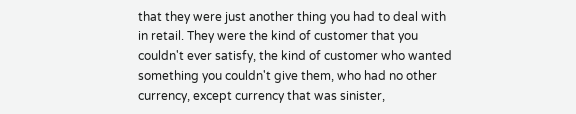that they were just another thing you had to deal with in retail. They were the kind of customer that you couldn't ever satisfy, the kind of customer who wanted something you couldn't give them, who had no other currency, except currency that was sinister,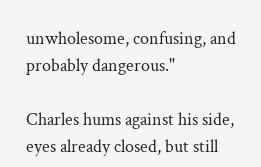unwholesome, confusing, and probably dangerous."

Charles hums against his side, eyes already closed, but still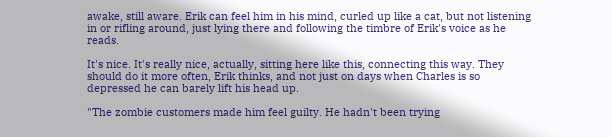awake, still aware. Erik can feel him in his mind, curled up like a cat, but not listening in or rifling around, just lying there and following the timbre of Erik's voice as he reads.

It's nice. It's really nice, actually, sitting here like this, connecting this way. They should do it more often, Erik thinks, and not just on days when Charles is so depressed he can barely lift his head up.

"The zombie customers made him feel guilty. He hadn't been trying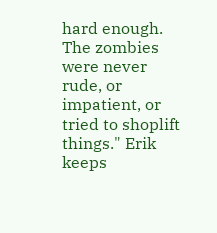hard enough. The zombies were never rude, or impatient, or tried to shoplift things." Erik keeps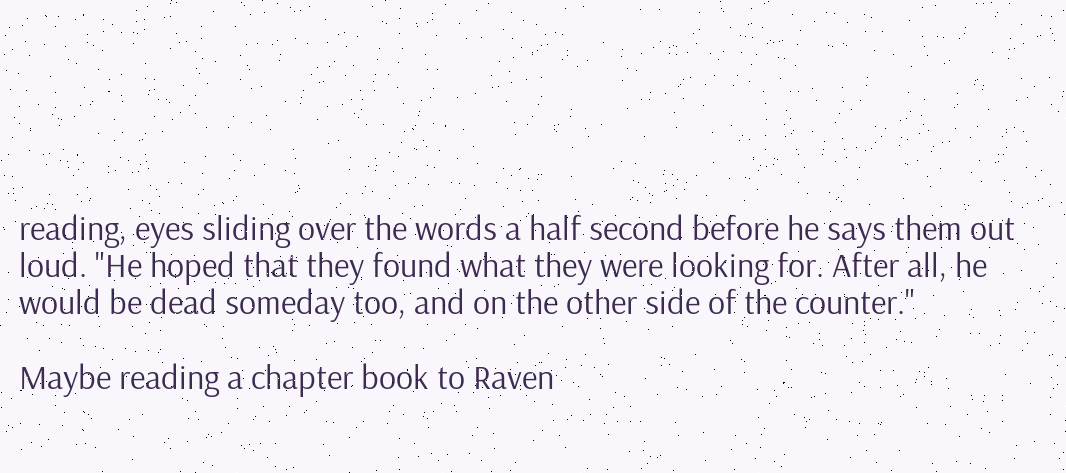reading, eyes sliding over the words a half second before he says them out loud. "He hoped that they found what they were looking for. After all, he would be dead someday too, and on the other side of the counter."

Maybe reading a chapter book to Raven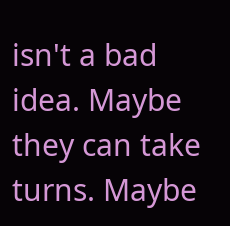isn't a bad idea. Maybe they can take turns. Maybe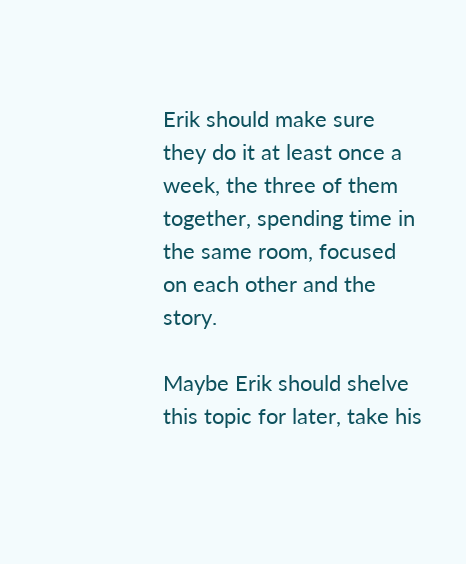Erik should make sure they do it at least once a week, the three of them together, spending time in the same room, focused on each other and the story.

Maybe Erik should shelve this topic for later, take his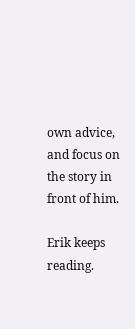own advice, and focus on the story in front of him.

Erik keeps reading.